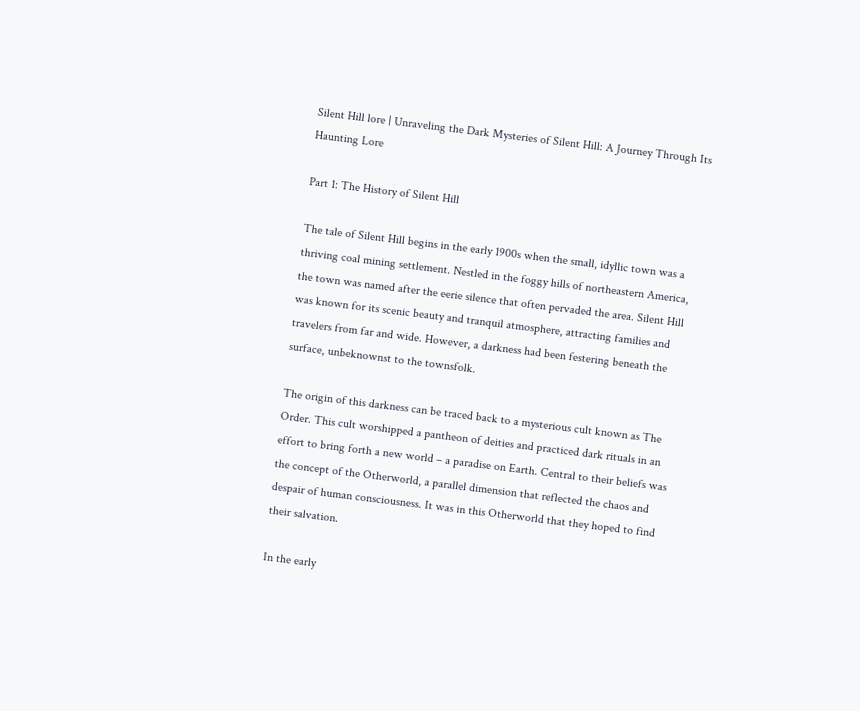Silent Hill lore | Unraveling the Dark Mysteries of Silent Hill: A Journey Through Its Haunting Lore

Part 1: The History of Silent Hill

The tale of Silent Hill begins in the early 1900s when the small, idyllic town was a thriving coal mining settlement. Nestled in the foggy hills of northeastern America, the town was named after the eerie silence that often pervaded the area. Silent Hill was known for its scenic beauty and tranquil atmosphere, attracting families and travelers from far and wide. However, a darkness had been festering beneath the surface, unbeknownst to the townsfolk.

The origin of this darkness can be traced back to a mysterious cult known as The Order. This cult worshipped a pantheon of deities and practiced dark rituals in an effort to bring forth a new world – a paradise on Earth. Central to their beliefs was the concept of the Otherworld, a parallel dimension that reflected the chaos and despair of human consciousness. It was in this Otherworld that they hoped to find their salvation.

In the early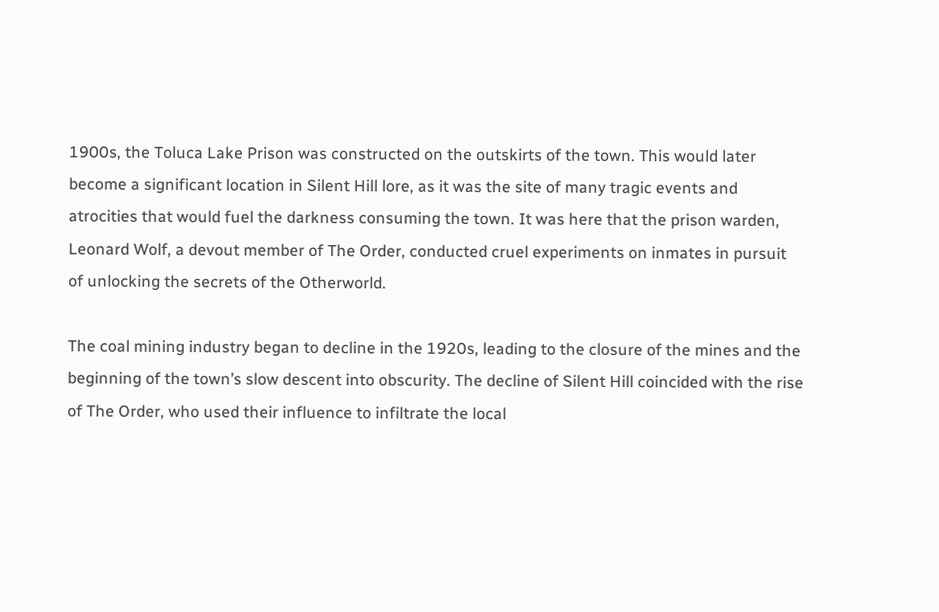1900s, the Toluca Lake Prison was constructed on the outskirts of the town. This would later become a significant location in Silent Hill lore, as it was the site of many tragic events and atrocities that would fuel the darkness consuming the town. It was here that the prison warden, Leonard Wolf, a devout member of The Order, conducted cruel experiments on inmates in pursuit of unlocking the secrets of the Otherworld.

The coal mining industry began to decline in the 1920s, leading to the closure of the mines and the beginning of the town’s slow descent into obscurity. The decline of Silent Hill coincided with the rise of The Order, who used their influence to infiltrate the local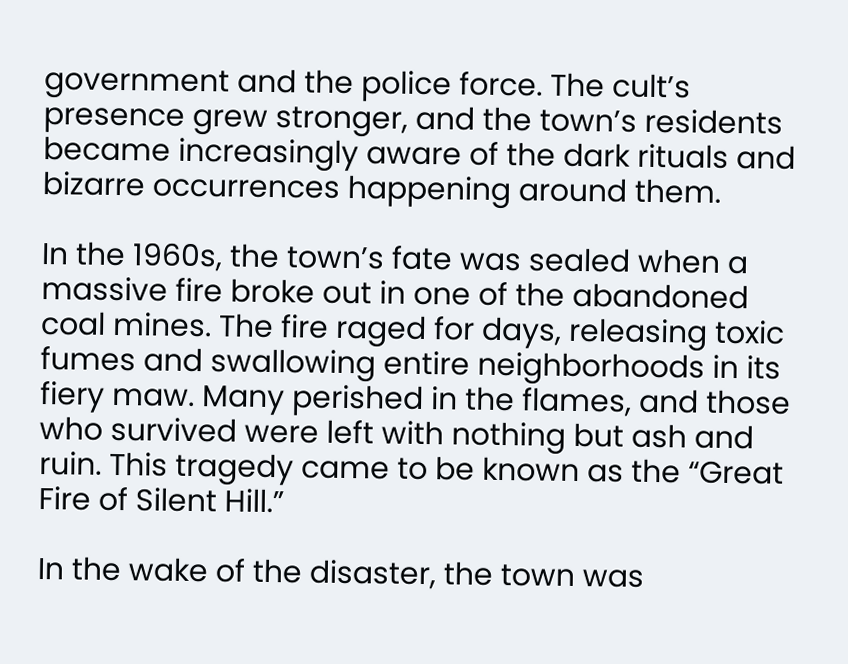government and the police force. The cult’s presence grew stronger, and the town’s residents became increasingly aware of the dark rituals and bizarre occurrences happening around them.

In the 1960s, the town’s fate was sealed when a massive fire broke out in one of the abandoned coal mines. The fire raged for days, releasing toxic fumes and swallowing entire neighborhoods in its fiery maw. Many perished in the flames, and those who survived were left with nothing but ash and ruin. This tragedy came to be known as the “Great Fire of Silent Hill.”

In the wake of the disaster, the town was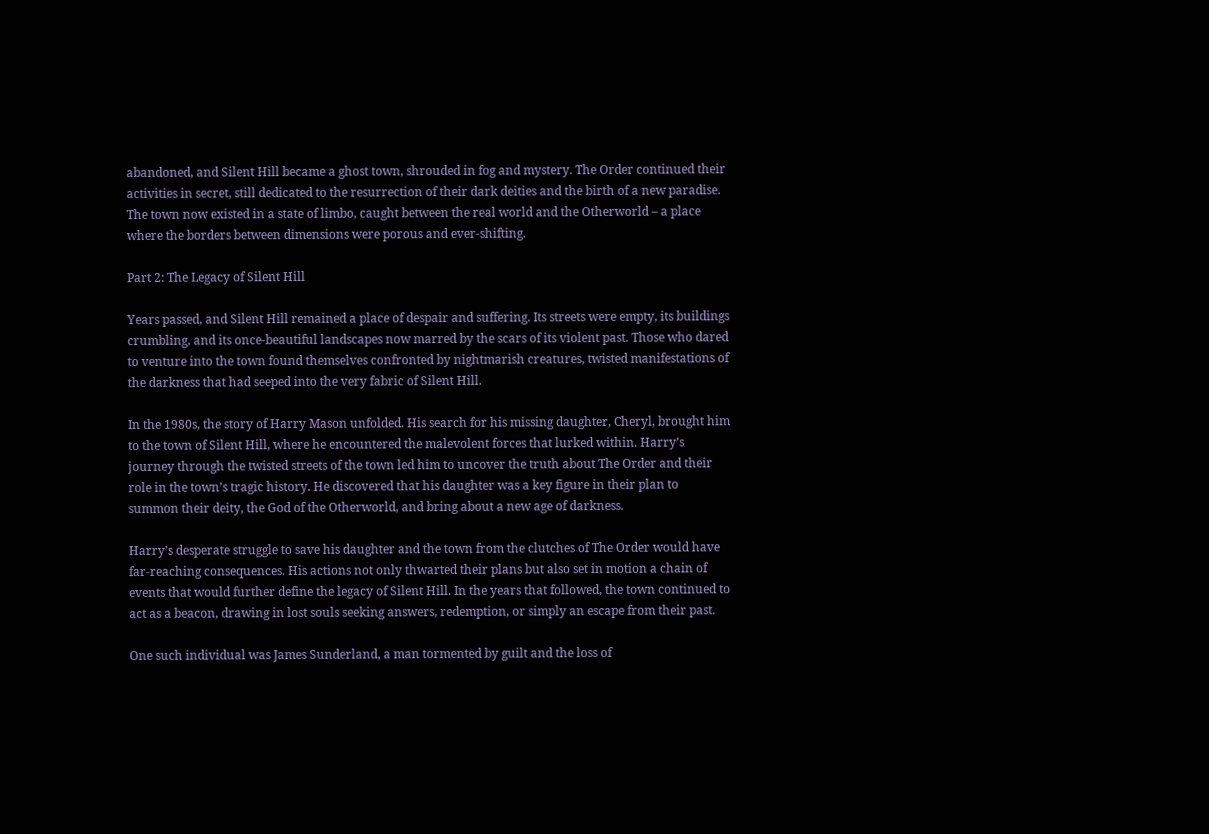abandoned, and Silent Hill became a ghost town, shrouded in fog and mystery. The Order continued their activities in secret, still dedicated to the resurrection of their dark deities and the birth of a new paradise. The town now existed in a state of limbo, caught between the real world and the Otherworld – a place where the borders between dimensions were porous and ever-shifting.

Part 2: The Legacy of Silent Hill

Years passed, and Silent Hill remained a place of despair and suffering. Its streets were empty, its buildings crumbling, and its once-beautiful landscapes now marred by the scars of its violent past. Those who dared to venture into the town found themselves confronted by nightmarish creatures, twisted manifestations of the darkness that had seeped into the very fabric of Silent Hill.

In the 1980s, the story of Harry Mason unfolded. His search for his missing daughter, Cheryl, brought him to the town of Silent Hill, where he encountered the malevolent forces that lurked within. Harry’s journey through the twisted streets of the town led him to uncover the truth about The Order and their role in the town’s tragic history. He discovered that his daughter was a key figure in their plan to summon their deity, the God of the Otherworld, and bring about a new age of darkness.

Harry’s desperate struggle to save his daughter and the town from the clutches of The Order would have far-reaching consequences. His actions not only thwarted their plans but also set in motion a chain of events that would further define the legacy of Silent Hill. In the years that followed, the town continued to act as a beacon, drawing in lost souls seeking answers, redemption, or simply an escape from their past.

One such individual was James Sunderland, a man tormented by guilt and the loss of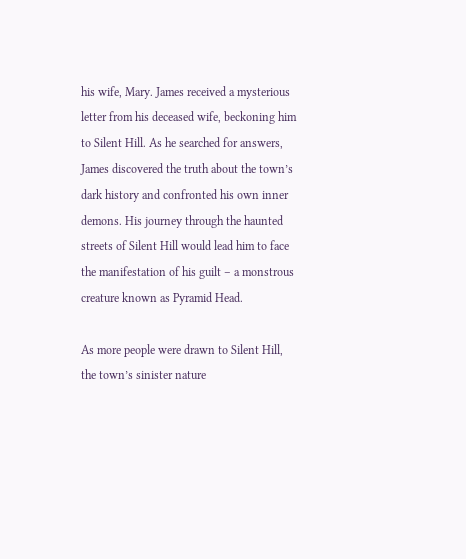his wife, Mary. James received a mysterious letter from his deceased wife, beckoning him to Silent Hill. As he searched for answers, James discovered the truth about the town’s dark history and confronted his own inner demons. His journey through the haunted streets of Silent Hill would lead him to face the manifestation of his guilt – a monstrous creature known as Pyramid Head.

As more people were drawn to Silent Hill, the town’s sinister nature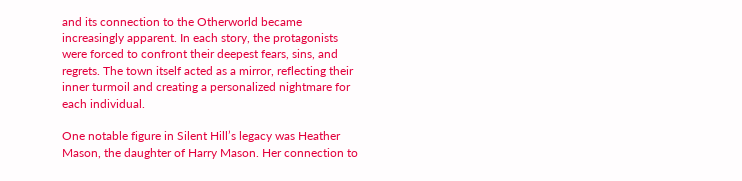and its connection to the Otherworld became increasingly apparent. In each story, the protagonists were forced to confront their deepest fears, sins, and regrets. The town itself acted as a mirror, reflecting their inner turmoil and creating a personalized nightmare for each individual.

One notable figure in Silent Hill’s legacy was Heather Mason, the daughter of Harry Mason. Her connection to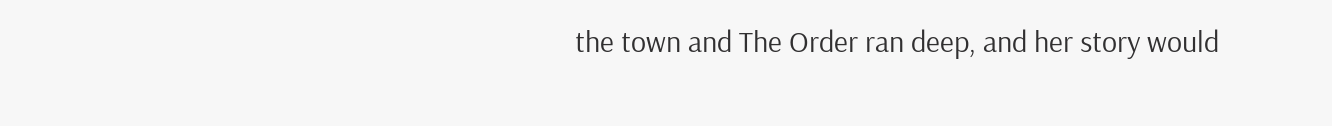the town and The Order ran deep, and her story would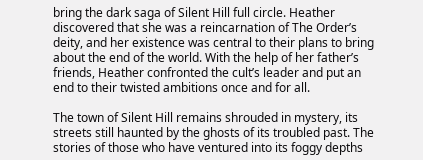bring the dark saga of Silent Hill full circle. Heather discovered that she was a reincarnation of The Order’s deity, and her existence was central to their plans to bring about the end of the world. With the help of her father’s friends, Heather confronted the cult’s leader and put an end to their twisted ambitions once and for all.

The town of Silent Hill remains shrouded in mystery, its streets still haunted by the ghosts of its troubled past. The stories of those who have ventured into its foggy depths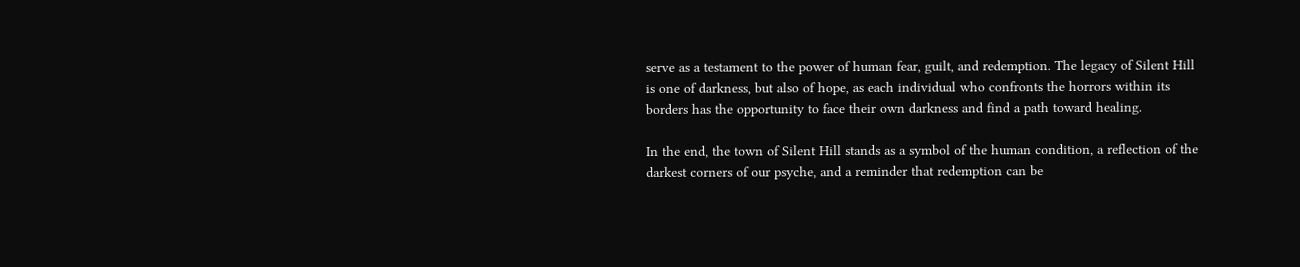serve as a testament to the power of human fear, guilt, and redemption. The legacy of Silent Hill is one of darkness, but also of hope, as each individual who confronts the horrors within its borders has the opportunity to face their own darkness and find a path toward healing.

In the end, the town of Silent Hill stands as a symbol of the human condition, a reflection of the darkest corners of our psyche, and a reminder that redemption can be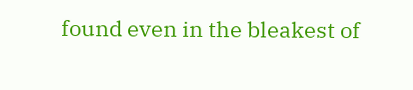found even in the bleakest of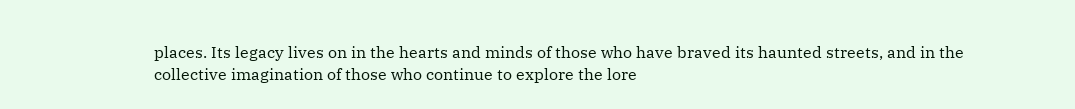places. Its legacy lives on in the hearts and minds of those who have braved its haunted streets, and in the collective imagination of those who continue to explore the lore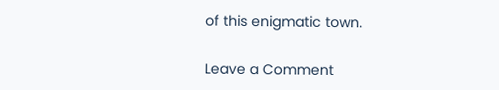of this enigmatic town.

Leave a Comment